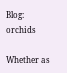Blog: orchids

Whether as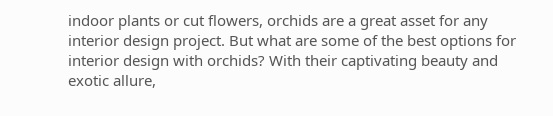indoor plants or cut flowers, orchids are a great asset for any interior design project. But what are some of the best options for interior design with orchids? With their captivating beauty and exotic allure,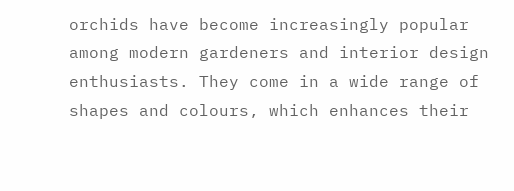orchids have become increasingly popular among modern gardeners and interior design enthusiasts. They come in a wide range of shapes and colours, which enhances their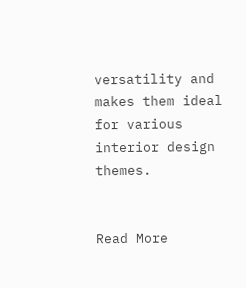versatility and makes them ideal for various interior design themes.


Read More